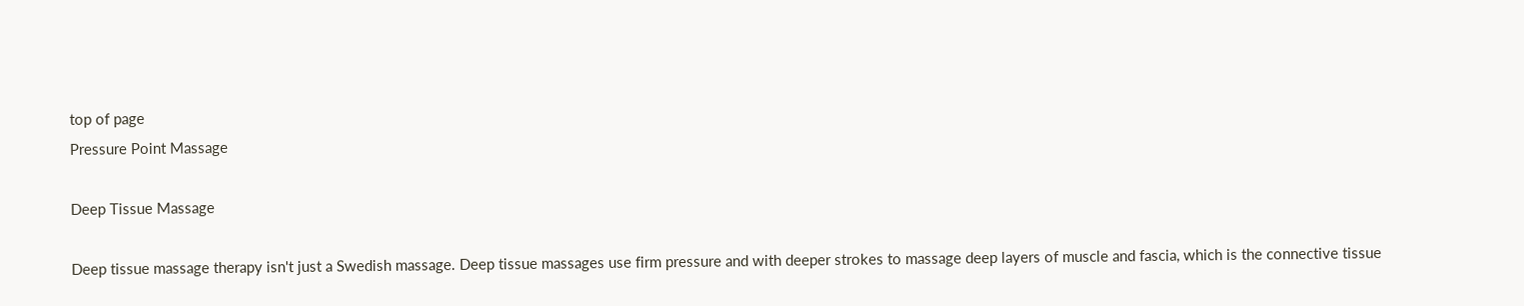top of page
Pressure Point Massage

Deep Tissue Massage

Deep tissue massage therapy isn't just a Swedish massage. Deep tissue massages use firm pressure and with deeper strokes to massage deep layers of muscle and fascia, which is the connective tissue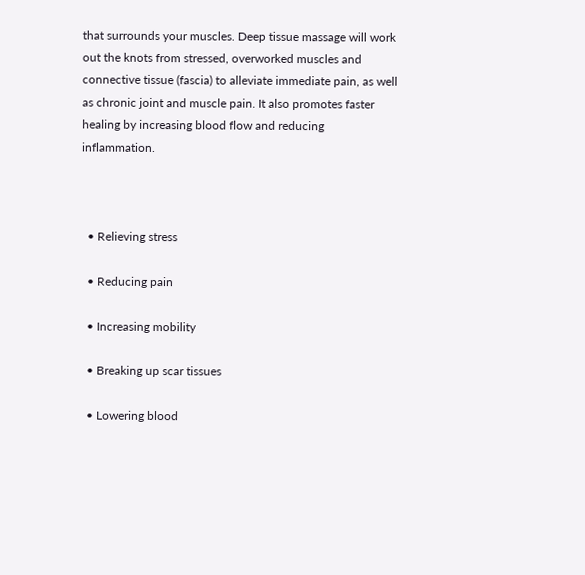that surrounds your muscles. Deep tissue massage will work out the knots from stressed, overworked muscles and connective tissue (fascia) to alleviate immediate pain, as well as chronic joint and muscle pain. It also promotes faster healing by increasing blood flow and reducing inflammation.



  • Relieving stress

  • Reducing pain

  • Increasing mobility

  • Breaking up scar tissues

  • Lowering blood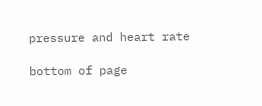pressure and heart rate

bottom of page